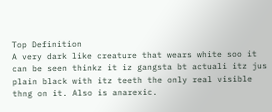Top Definition
A very dark like creature that wears white soo it can be seen thinkz it iz gangsta bt actuali itz jus plain black with itz teeth the only real visible thng on it. Also is anarexic.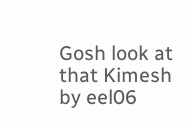Gosh look at that Kimesh
by eel06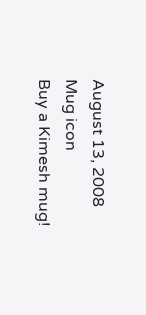August 13, 2008
Mug icon
Buy a Kimesh mug!